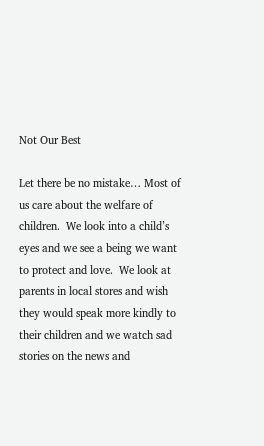Not Our Best

Let there be no mistake… Most of us care about the welfare of children.  We look into a child’s eyes and we see a being we want to protect and love.  We look at parents in local stores and wish they would speak more kindly to their children and we watch sad stories on the news and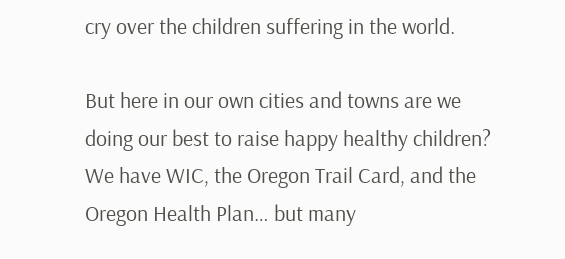cry over the children suffering in the world.

But here in our own cities and towns are we doing our best to raise happy healthy children? We have WIC, the Oregon Trail Card, and the Oregon Health Plan… but many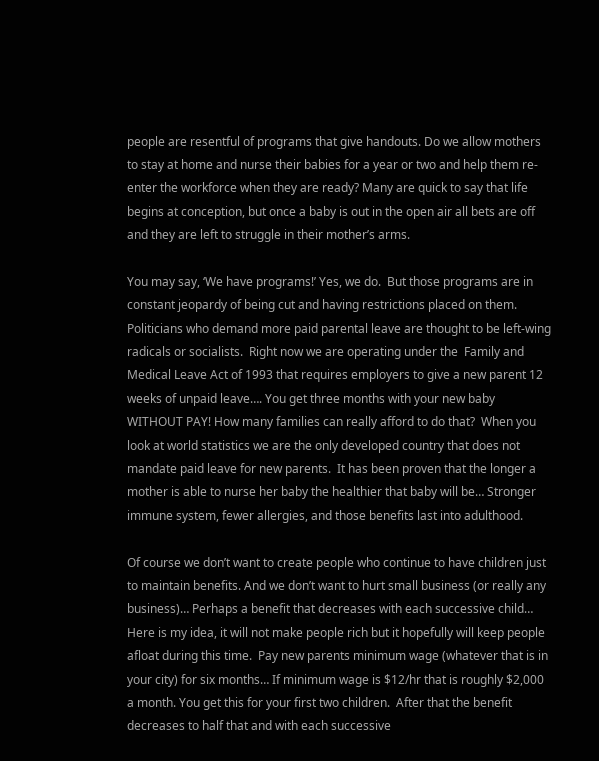people are resentful of programs that give handouts. Do we allow mothers to stay at home and nurse their babies for a year or two and help them re-enter the workforce when they are ready? Many are quick to say that life begins at conception, but once a baby is out in the open air all bets are off and they are left to struggle in their mother’s arms.

You may say, ‘We have programs!’ Yes, we do.  But those programs are in constant jeopardy of being cut and having restrictions placed on them. Politicians who demand more paid parental leave are thought to be left-wing radicals or socialists.  Right now we are operating under the  Family and Medical Leave Act of 1993 that requires employers to give a new parent 12 weeks of unpaid leave…. You get three months with your new baby WITHOUT PAY! How many families can really afford to do that?  When you look at world statistics we are the only developed country that does not mandate paid leave for new parents.  It has been proven that the longer a mother is able to nurse her baby the healthier that baby will be… Stronger immune system, fewer allergies, and those benefits last into adulthood.

Of course we don’t want to create people who continue to have children just to maintain benefits. And we don’t want to hurt small business (or really any business)… Perhaps a benefit that decreases with each successive child…  Here is my idea, it will not make people rich but it hopefully will keep people afloat during this time.  Pay new parents minimum wage (whatever that is in your city) for six months… If minimum wage is $12/hr that is roughly $2,000 a month. You get this for your first two children.  After that the benefit decreases to half that and with each successive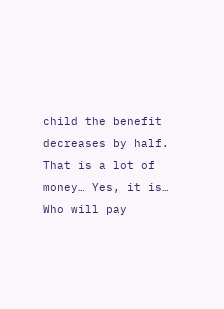child the benefit decreases by half.  That is a lot of money… Yes, it is… Who will pay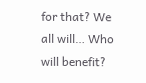for that? We all will… Who will benefit?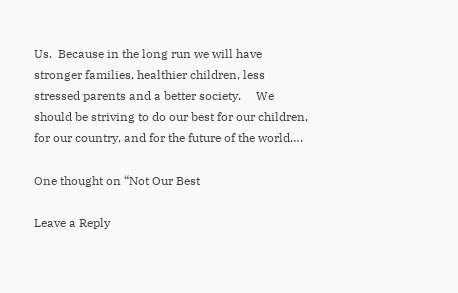Us.  Because in the long run we will have stronger families, healthier children, less stressed parents and a better society.     We should be striving to do our best for our children, for our country, and for the future of the world….

One thought on “Not Our Best

Leave a Reply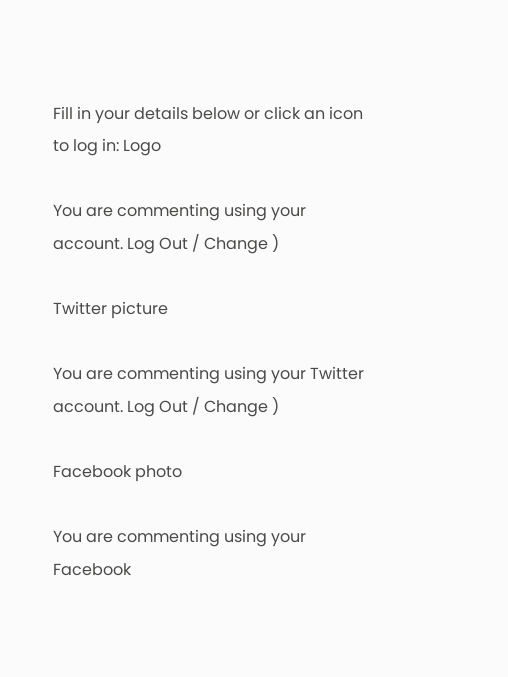Fill in your details below or click an icon to log in: Logo

You are commenting using your account. Log Out / Change )

Twitter picture

You are commenting using your Twitter account. Log Out / Change )

Facebook photo

You are commenting using your Facebook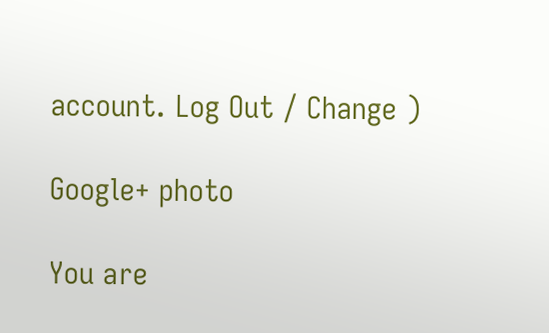account. Log Out / Change )

Google+ photo

You are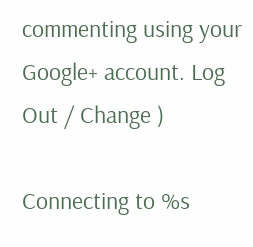commenting using your Google+ account. Log Out / Change )

Connecting to %s